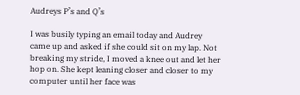Audreys P’s and Q’s

I was busily typing an email today and Audrey came up and asked if she could sit on my lap. Not breaking my stride, I moved a knee out and let her hop on. She kept leaning closer and closer to my computer until her face was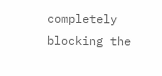completely blocking the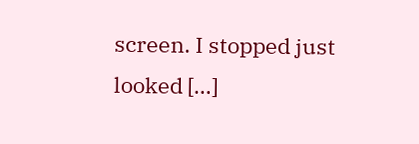screen. I stopped just looked […]